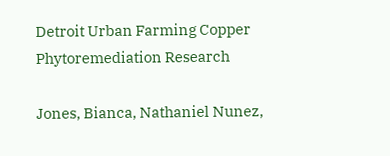Detroit Urban Farming Copper Phytoremediation Research

Jones, Bianca, Nathaniel Nunez,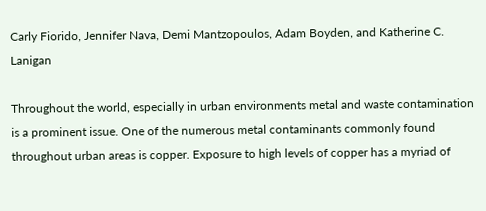Carly Fiorido, Jennifer Nava, Demi Mantzopoulos, Adam Boyden, and Katherine C. Lanigan

Throughout the world, especially in urban environments metal and waste contamination is a prominent issue. One of the numerous metal contaminants commonly found throughout urban areas is copper. Exposure to high levels of copper has a myriad of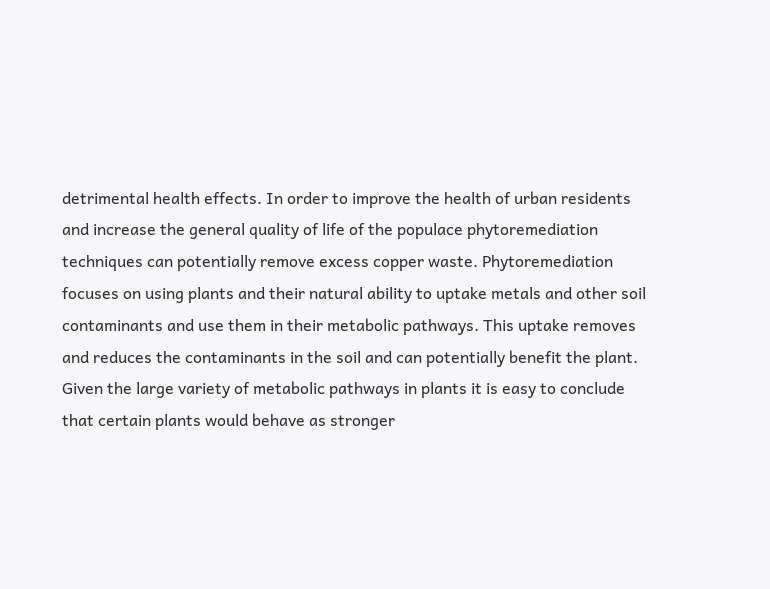detrimental health effects. In order to improve the health of urban residents and increase the general quality of life of the populace phytoremediation techniques can potentially remove excess copper waste. Phytoremediation focuses on using plants and their natural ability to uptake metals and other soil contaminants and use them in their metabolic pathways. This uptake removes and reduces the contaminants in the soil and can potentially benefit the plant. Given the large variety of metabolic pathways in plants it is easy to conclude that certain plants would behave as stronger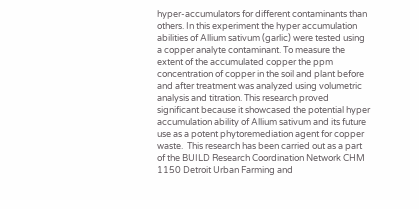hyper-accumulators for different contaminants than others. In this experiment the hyper accumulation abilities of Allium sativum (garlic) were tested using a copper analyte contaminant. To measure the extent of the accumulated copper the ppm concentration of copper in the soil and plant before and after treatment was analyzed using volumetric analysis and titration. This research proved significant because it showcased the potential hyper accumulation ability of Allium sativum and its future use as a potent phytoremediation agent for copper waste.  This research has been carried out as a part of the BUILD Research Coordination Network CHM 1150 Detroit Urban Farming and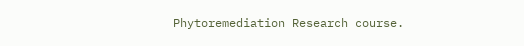Phytoremediation Research course.